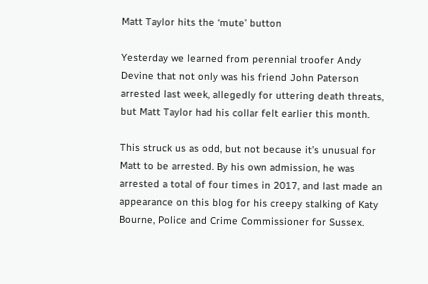Matt Taylor hits the ‘mute’ button

Yesterday we learned from perennial troofer Andy Devine that not only was his friend John Paterson arrested last week, allegedly for uttering death threats, but Matt Taylor had his collar felt earlier this month.

This struck us as odd, but not because it’s unusual for Matt to be arrested. By his own admission, he was arrested a total of four times in 2017, and last made an appearance on this blog for his creepy stalking of Katy Bourne, Police and Crime Commissioner for Sussex.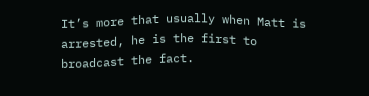It’s more that usually when Matt is arrested, he is the first to broadcast the fact.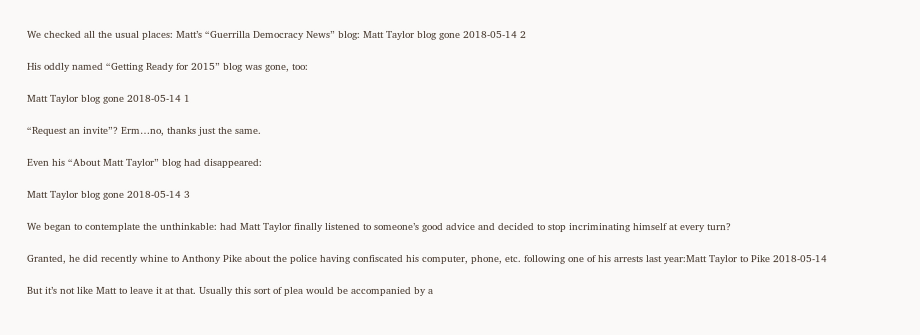We checked all the usual places: Matt’s “Guerrilla Democracy News” blog: Matt Taylor blog gone 2018-05-14 2

His oddly named “Getting Ready for 2015” blog was gone, too:

Matt Taylor blog gone 2018-05-14 1

“Request an invite”? Erm…no, thanks just the same.

Even his “About Matt Taylor” blog had disappeared:

Matt Taylor blog gone 2018-05-14 3

We began to contemplate the unthinkable: had Matt Taylor finally listened to someone’s good advice and decided to stop incriminating himself at every turn?

Granted, he did recently whine to Anthony Pike about the police having confiscated his computer, phone, etc. following one of his arrests last year:Matt Taylor to Pike 2018-05-14

But it’s not like Matt to leave it at that. Usually this sort of plea would be accompanied by a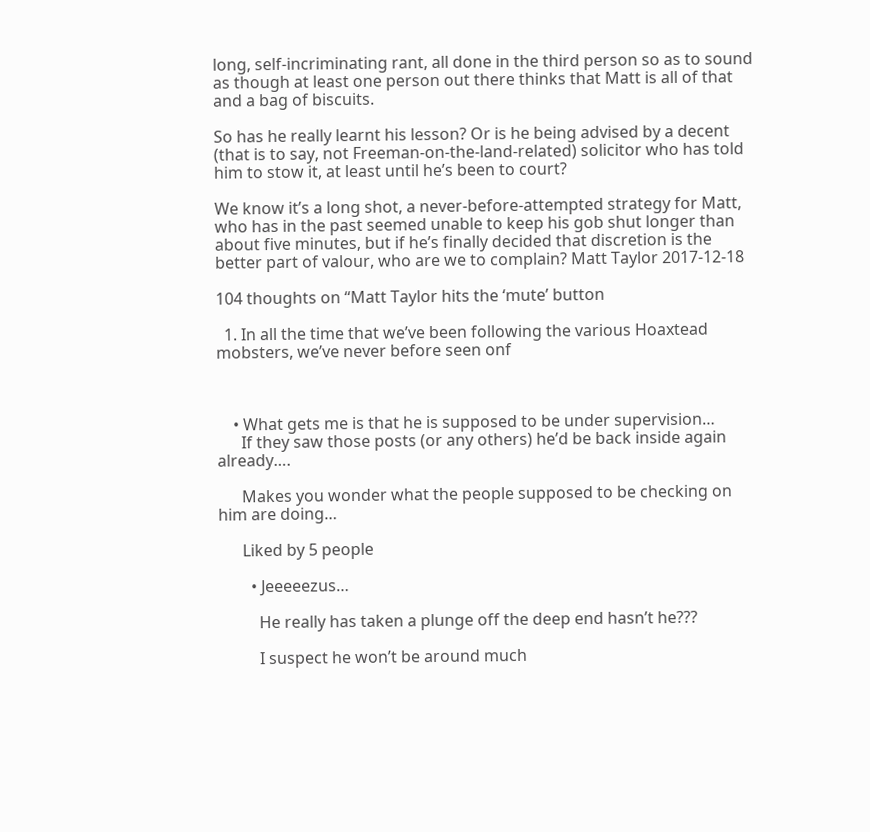long, self-incriminating rant, all done in the third person so as to sound as though at least one person out there thinks that Matt is all of that and a bag of biscuits.

So has he really learnt his lesson? Or is he being advised by a decent (that is to say, not Freeman-on-the-land-related) solicitor who has told him to stow it, at least until he’s been to court?

We know it’s a long shot, a never-before-attempted strategy for Matt, who has in the past seemed unable to keep his gob shut longer than about five minutes, but if he’s finally decided that discretion is the better part of valour, who are we to complain? Matt Taylor 2017-12-18

104 thoughts on “Matt Taylor hits the ‘mute’ button

  1. In all the time that we’ve been following the various Hoaxtead mobsters, we’ve never before seen onf



    • What gets me is that he is supposed to be under supervision…
      If they saw those posts (or any others) he’d be back inside again already….

      Makes you wonder what the people supposed to be checking on him are doing…

      Liked by 5 people

        • Jeeeeezus…

          He really has taken a plunge off the deep end hasn’t he???

          I suspect he won’t be around much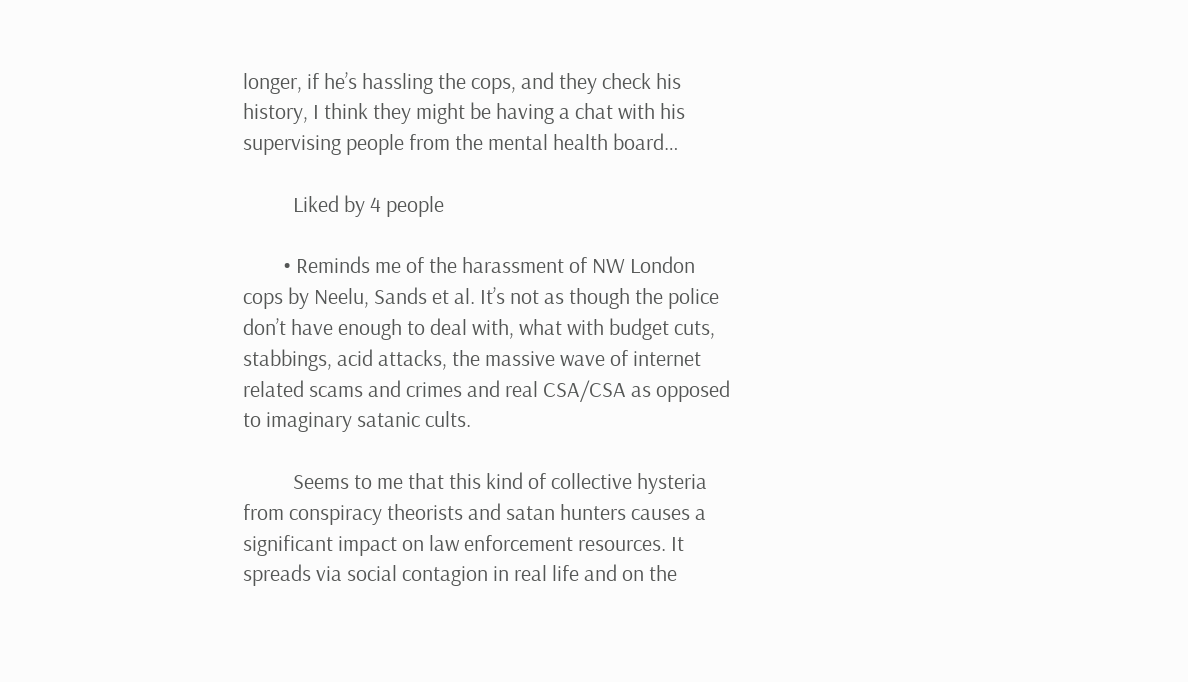longer, if he’s hassling the cops, and they check his history, I think they might be having a chat with his supervising people from the mental health board…

          Liked by 4 people

        • Reminds me of the harassment of NW London cops by Neelu, Sands et al. It’s not as though the police don’t have enough to deal with, what with budget cuts, stabbings, acid attacks, the massive wave of internet related scams and crimes and real CSA/CSA as opposed to imaginary satanic cults.

          Seems to me that this kind of collective hysteria from conspiracy theorists and satan hunters causes a significant impact on law enforcement resources. It spreads via social contagion in real life and on the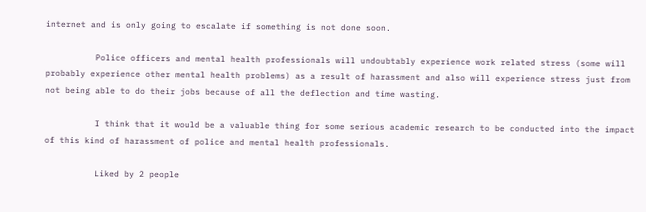internet and is only going to escalate if something is not done soon.

          Police officers and mental health professionals will undoubtably experience work related stress (some will probably experience other mental health problems) as a result of harassment and also will experience stress just from not being able to do their jobs because of all the deflection and time wasting.

          I think that it would be a valuable thing for some serious academic research to be conducted into the impact of this kind of harassment of police and mental health professionals.

          Liked by 2 people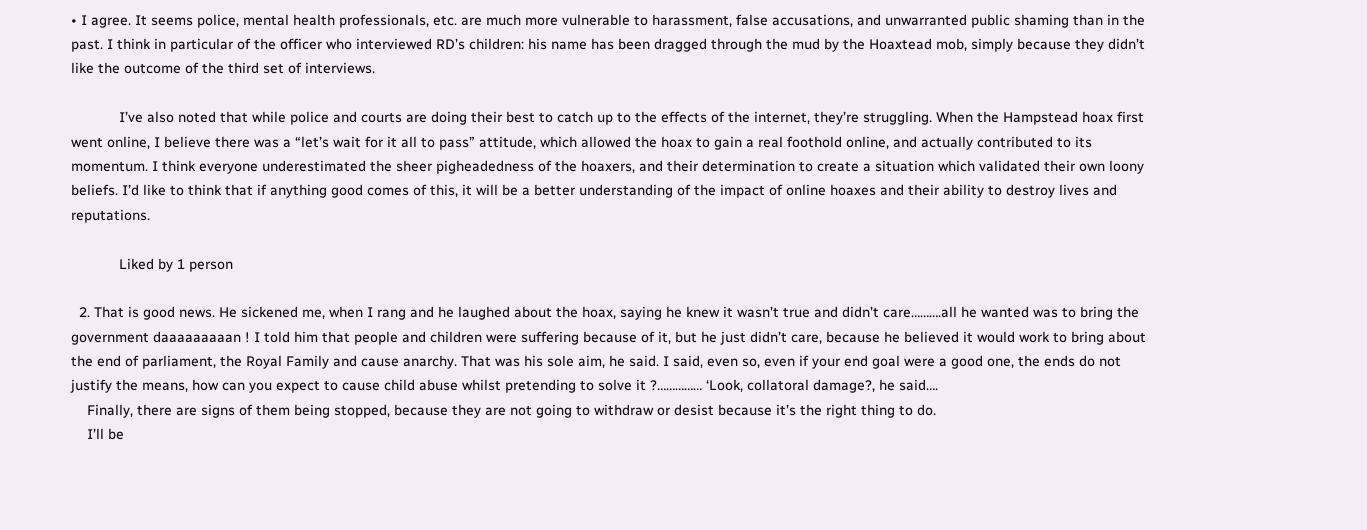• I agree. It seems police, mental health professionals, etc. are much more vulnerable to harassment, false accusations, and unwarranted public shaming than in the past. I think in particular of the officer who interviewed RD’s children: his name has been dragged through the mud by the Hoaxtead mob, simply because they didn’t like the outcome of the third set of interviews.

            I’ve also noted that while police and courts are doing their best to catch up to the effects of the internet, they’re struggling. When the Hampstead hoax first went online, I believe there was a “let’s wait for it all to pass” attitude, which allowed the hoax to gain a real foothold online, and actually contributed to its momentum. I think everyone underestimated the sheer pigheadedness of the hoaxers, and their determination to create a situation which validated their own loony beliefs. I’d like to think that if anything good comes of this, it will be a better understanding of the impact of online hoaxes and their ability to destroy lives and reputations.

            Liked by 1 person

  2. That is good news. He sickened me, when I rang and he laughed about the hoax, saying he knew it wasn’t true and didn’t care……….all he wanted was to bring the government daaaaaaaaan ! I told him that people and children were suffering because of it, but he just didn’t care, because he believed it would work to bring about the end of parliament, the Royal Family and cause anarchy. That was his sole aim, he said. I said, even so, even if your end goal were a good one, the ends do not justify the means, how can you expect to cause child abuse whilst pretending to solve it ?…………… ‘Look, collatoral damage?, he said….
    Finally, there are signs of them being stopped, because they are not going to withdraw or desist because it’s the right thing to do.
    I’ll be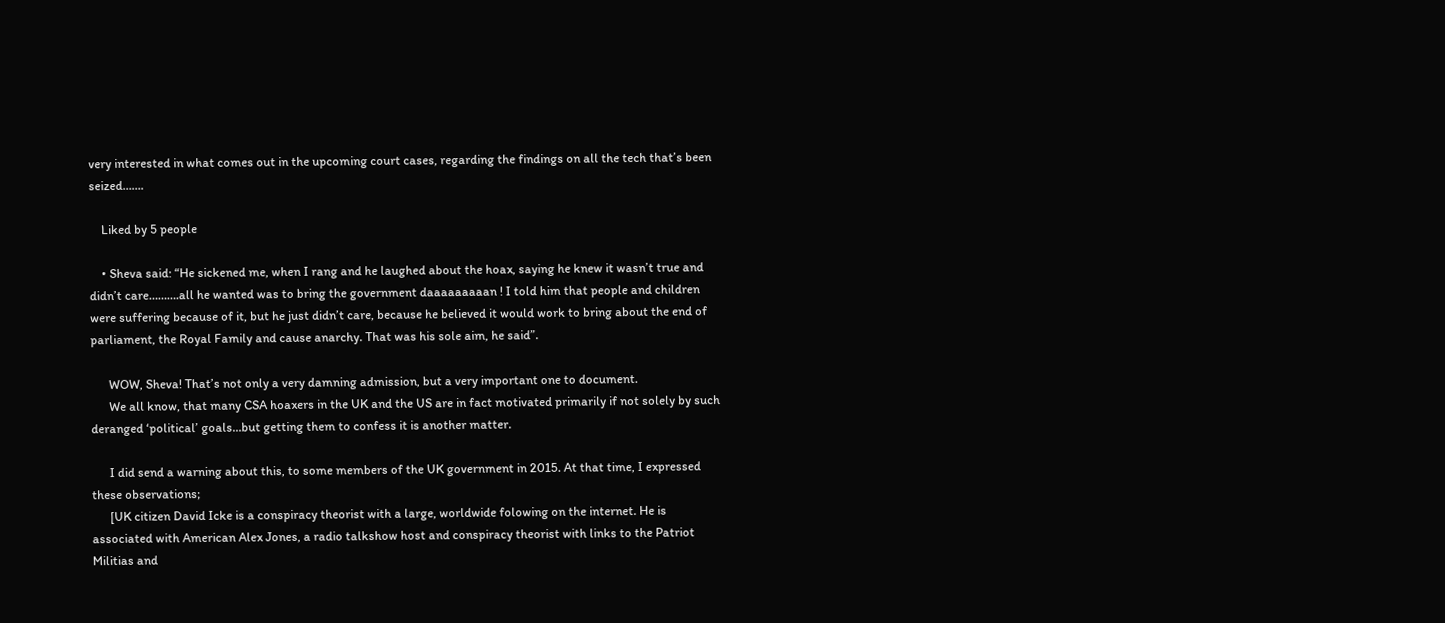very interested in what comes out in the upcoming court cases, regarding the findings on all the tech that’s been seized…….

    Liked by 5 people

    • Sheva said: “He sickened me, when I rang and he laughed about the hoax, saying he knew it wasn’t true and didn’t care……….all he wanted was to bring the government daaaaaaaaan ! I told him that people and children were suffering because of it, but he just didn’t care, because he believed it would work to bring about the end of parliament, the Royal Family and cause anarchy. That was his sole aim, he said”.

      WOW, Sheva! That’s not only a very damning admission, but a very important one to document.
      We all know, that many CSA hoaxers in the UK and the US are in fact motivated primarily if not solely by such deranged ‘political’ goals…but getting them to confess it is another matter.

      I did send a warning about this, to some members of the UK government in 2015. At that time, I expressed these observations;
      [UK citizen David Icke is a conspiracy theorist with a large, worldwide folowing on the internet. He is associated with American Alex Jones, a radio talkshow host and conspiracy theorist with links to the Patriot Militias and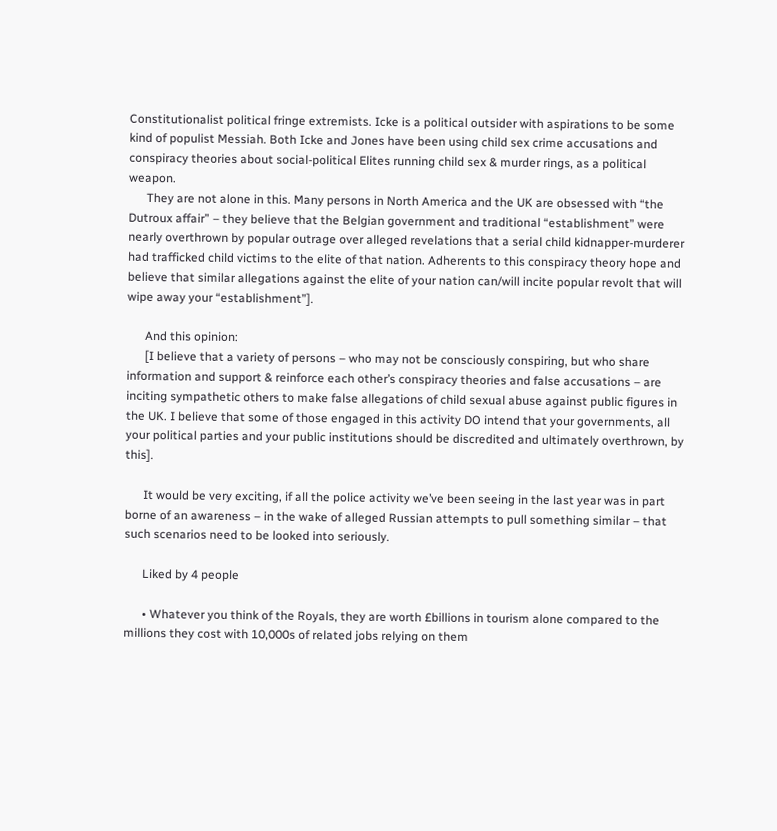Constitutionalist political fringe extremists. Icke is a political outsider with aspirations to be some kind of populist Messiah. Both Icke and Jones have been using child sex crime accusations and conspiracy theories about social-political Elites running child sex & murder rings, as a political weapon.
      They are not alone in this. Many persons in North America and the UK are obsessed with “the Dutroux affair” – they believe that the Belgian government and traditional “establishment” were nearly overthrown by popular outrage over alleged revelations that a serial child kidnapper-murderer had trafficked child victims to the elite of that nation. Adherents to this conspiracy theory hope and believe that similar allegations against the elite of your nation can/will incite popular revolt that will wipe away your “establishment”].

      And this opinion:
      [I believe that a variety of persons – who may not be consciously conspiring, but who share information and support & reinforce each other’s conspiracy theories and false accusations – are inciting sympathetic others to make false allegations of child sexual abuse against public figures in the UK. I believe that some of those engaged in this activity DO intend that your governments, all your political parties and your public institutions should be discredited and ultimately overthrown, by this].

      It would be very exciting, if all the police activity we’ve been seeing in the last year was in part borne of an awareness – in the wake of alleged Russian attempts to pull something similar – that such scenarios need to be looked into seriously.

      Liked by 4 people

      • Whatever you think of the Royals, they are worth £billions in tourism alone compared to the millions they cost with 10,000s of related jobs relying on them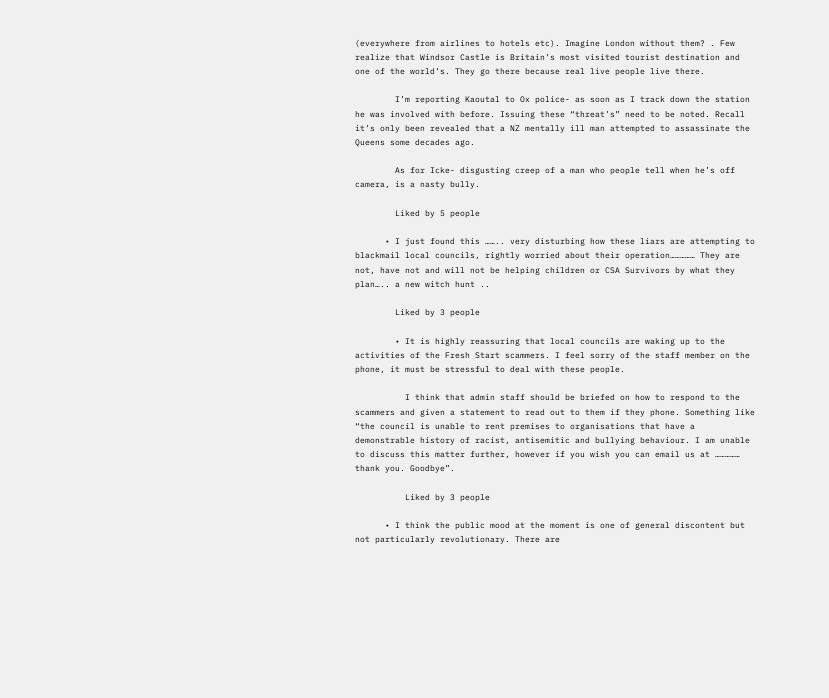(everywhere from airlines to hotels etc). Imagine London without them? . Few realize that Windsor Castle is Britain’s most visited tourist destination and one of the world’s. They go there because real live people live there.

        I’m reporting Kaoutal to Ox police- as soon as I track down the station he was involved with before. Issuing these “threat’s” need to be noted. Recall it’s only been revealed that a NZ mentally ill man attempted to assassinate the Queens some decades ago.

        As for Icke- disgusting creep of a man who people tell when he’s off camera, is a nasty bully.

        Liked by 5 people

      • I just found this …….. very disturbing how these liars are attempting to blackmail local councils, rightly worried about their operation…………… They are not, have not and will not be helping children or CSA Survivors by what they plan….. a new witch hunt ..

        Liked by 3 people

        • It is highly reassuring that local councils are waking up to the activities of the Fresh Start scammers. I feel sorry of the staff member on the phone, it must be stressful to deal with these people.

          I think that admin staff should be briefed on how to respond to the scammers and given a statement to read out to them if they phone. Something like “the council is unable to rent premises to organisations that have a demonstrable history of racist, antisemitic and bullying behaviour. I am unable to discuss this matter further, however if you wish you can email us at …………… thank you. Goodbye”.

          Liked by 3 people

      • I think the public mood at the moment is one of general discontent but not particularly revolutionary. There are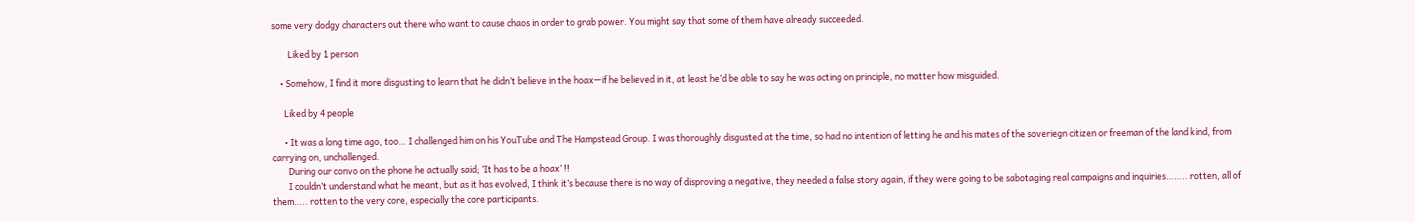some very dodgy characters out there who want to cause chaos in order to grab power. You might say that some of them have already succeeded.

        Liked by 1 person

    • Somehow, I find it more disgusting to learn that he didn’t believe in the hoax—if he believed in it, at least he’d be able to say he was acting on principle, no matter how misguided.

      Liked by 4 people

      • It was a long time ago, too… I challenged him on his YouTube and The Hampstead Group. I was thoroughly disgusted at the time, so had no intention of letting he and his mates of the soveriegn citizen or freeman of the land kind, from carrying on, unchallenged.
        During our convo on the phone he actually said; ‘It has to be a hoax’ !!
        I couldn’t understand what he meant, but as it has evolved, I think it’s because there is no way of disproving a negative, they needed a false story again, if they were going to be sabotaging real campaigns and inquiries…….. rotten, all of them….. rotten to the very core, especially the core participants.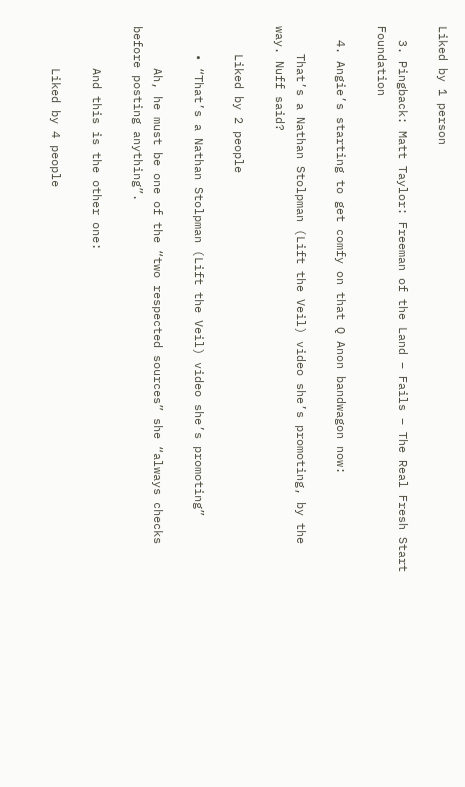Liked by 1 person

  3. Pingback: Matt Taylor: Freeman of the Land – Fails – The Real Fresh Start Foundation

  4. Angie’s starting to get comfy on that Q Anon bandwagon now:

    That’s a Nathan Stolpman (Lift the Veil) video she’s promoting, by the way. Nuff said?

    Liked by 2 people

    • “That’s a Nathan Stolpman (Lift the Veil) video she’s promoting”

      Ah, he must be one of the “two respected sources” she “always checks before posting anything”.

      And this is the other one:

      Liked by 4 people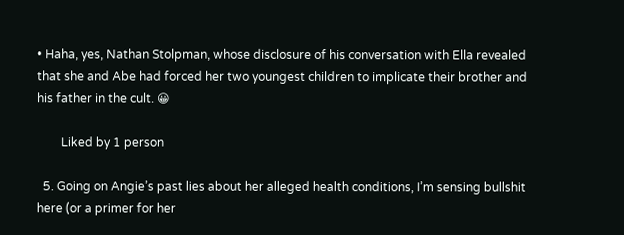• Haha, yes, Nathan Stolpman, whose disclosure of his conversation with Ella revealed that she and Abe had forced her two youngest children to implicate their brother and his father in the cult. 😀

        Liked by 1 person

  5. Going on Angie’s past lies about her alleged health conditions, I’m sensing bullshit here (or a primer for her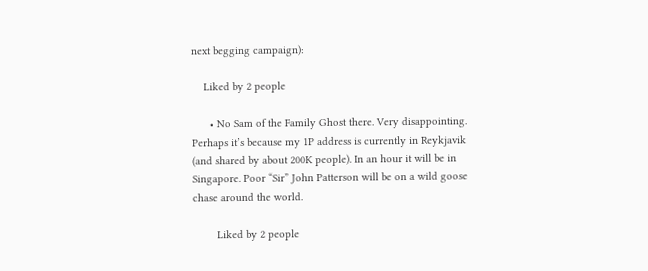next begging campaign):

    Liked by 2 people

      • No Sam of the Family Ghost there. Very disappointing. Perhaps it’s because my 1P address is currently in Reykjavik (and shared by about 200K people). In an hour it will be in Singapore. Poor “Sir” John Patterson will be on a wild goose chase around the world.

        Liked by 2 people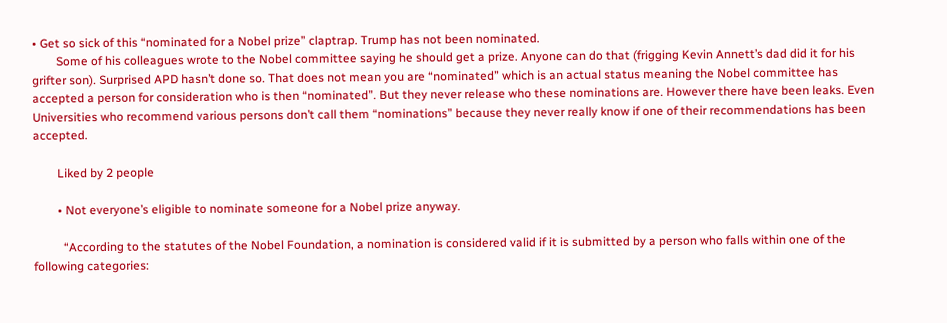• Get so sick of this “nominated for a Nobel prize” claptrap. Trump has not been nominated.
        Some of his colleagues wrote to the Nobel committee saying he should get a prize. Anyone can do that (frigging Kevin Annett’s dad did it for his grifter son). Surprised APD hasn’t done so. That does not mean you are “nominated” which is an actual status meaning the Nobel committee has accepted a person for consideration who is then “nominated”. But they never release who these nominations are. However there have been leaks. Even Universities who recommend various persons don’t call them “nominations” because they never really know if one of their recommendations has been accepted.

        Liked by 2 people

        • Not everyone’s eligible to nominate someone for a Nobel prize anyway.

          “According to the statutes of the Nobel Foundation, a nomination is considered valid if it is submitted by a person who falls within one of the following categories: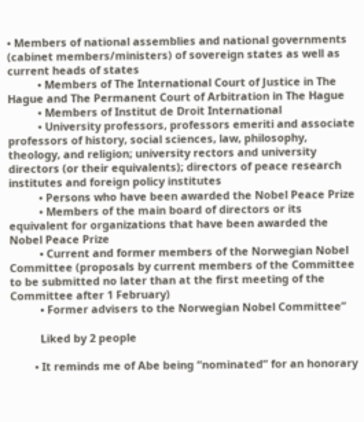• Members of national assemblies and national governments (cabinet members/ministers) of sovereign states as well as current heads of states
          • Members of The International Court of Justice in The Hague and The Permanent Court of Arbitration in The Hague
          • Members of Institut de Droit International
          • University professors, professors emeriti and associate professors of history, social sciences, law, philosophy, theology, and religion; university rectors and university directors (or their equivalents); directors of peace research institutes and foreign policy institutes
          • Persons who have been awarded the Nobel Peace Prize
          • Members of the main board of directors or its equivalent for organizations that have been awarded the Nobel Peace Prize
          • Current and former members of the Norwegian Nobel Committee (proposals by current members of the Committee to be submitted no later than at the first meeting of the Committee after 1 February)
          • Former advisers to the Norwegian Nobel Committee”

          Liked by 2 people

        • It reminds me of Abe being “nominated” for an honorary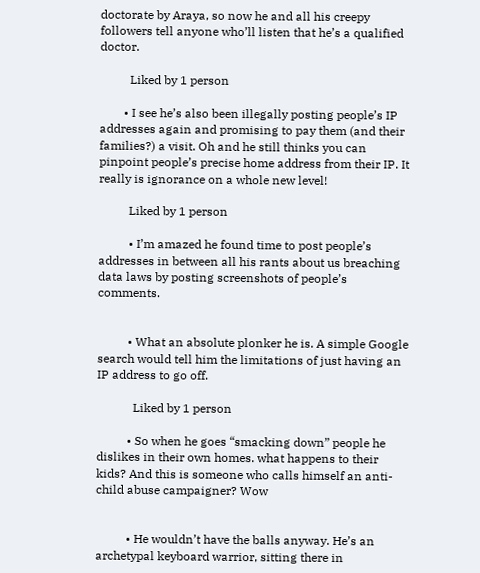doctorate by Araya, so now he and all his creepy followers tell anyone who’ll listen that he’s a qualified doctor.

          Liked by 1 person

        • I see he’s also been illegally posting people’s IP addresses again and promising to pay them (and their families?) a visit. Oh and he still thinks you can pinpoint people’s precise home address from their IP. It really is ignorance on a whole new level!

          Liked by 1 person

          • I’m amazed he found time to post people’s addresses in between all his rants about us breaching data laws by posting screenshots of people’s comments.


          • What an absolute plonker he is. A simple Google search would tell him the limitations of just having an IP address to go off.

            Liked by 1 person

          • So when he goes “smacking down” people he dislikes in their own homes. what happens to their kids? And this is someone who calls himself an anti-child abuse campaigner? Wow


          • He wouldn’t have the balls anyway. He’s an archetypal keyboard warrior, sitting there in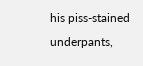his piss-stained underpants,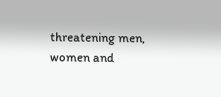threatening men, women and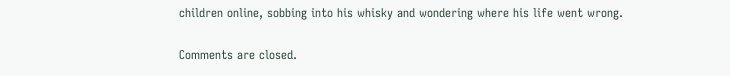children online, sobbing into his whisky and wondering where his life went wrong.


Comments are closed.